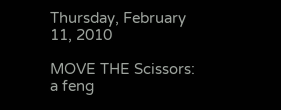Thursday, February 11, 2010

MOVE THE Scissors: a feng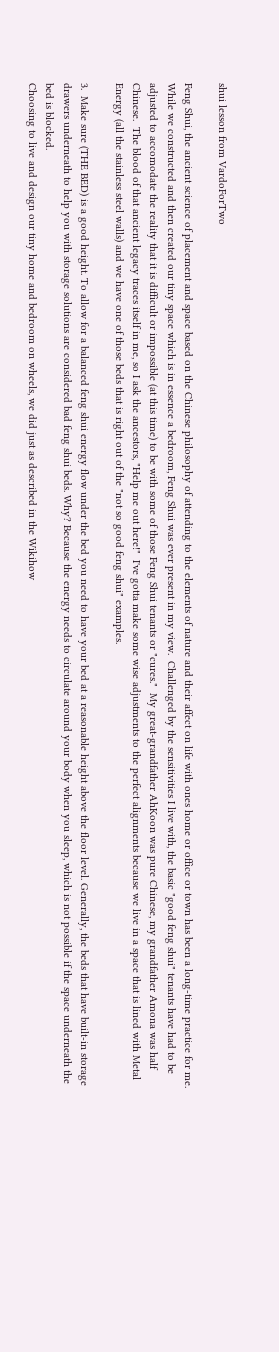shui lesson from VardoForTwo

Feng Shui, the ancient science of placement and space based on the Chinese philosophy of attending to the elements of nature and their affect on life with ones home or office or town has been a long-time practice for me.  While we constructed and then created our tiny space which is in essence a bedroom, Feng Shui was ever present in my view.  Challenged by the sensitivities I live with, the basic "good feng shui" tenants have had to be adjusted to accomodate the reality that it is difficult or impossible (at this time) to be with some of those Feng Shui tenants or "cures."  My great-grandfather AhKoon was pure Chinese, my grandfather Amona was half Chinese.  The blood of that ancient legacy traces itself in me, so I ask the ancestors, "Help me out here!"  I've gotta make some wise adjustments to the perfect alignments because we live in a space that is lined with Metal Energy (all the stainless steel walls) and we have one of those beds that is right out of the "not so good feng shui" examples.

3.  Make sure (THE BED) is a good height. To allow for a balanced feng shui energy flow under the bed you need to have your bed at a reasonable height above the floor level. Generally, the beds that have built-in storage drawers underneath to help you with storage solutions are considered bad feng shui beds. Why? Because the energy needs to circulate around your body when you sleep, which is not possible if the space underneath the bed is blocked.
Choosing to live and design our tiny home and bedroom on wheels, we did just as described in the Wikihow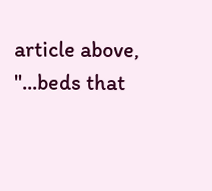article above, "...beds that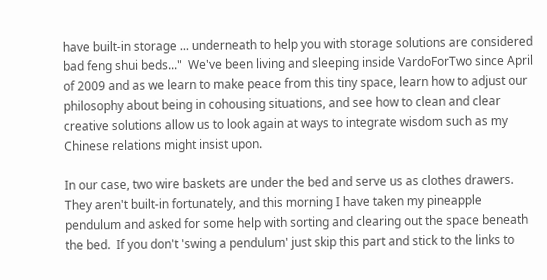have built-in storage ... underneath to help you with storage solutions are considered bad feng shui beds..."  We've been living and sleeping inside VardoForTwo since April of 2009 and as we learn to make peace from this tiny space, learn how to adjust our philosophy about being in cohousing situations, and see how to clean and clear creative solutions allow us to look again at ways to integrate wisdom such as my Chinese relations might insist upon.

In our case, two wire baskets are under the bed and serve us as clothes drawers.  They aren't built-in fortunately, and this morning I have taken my pineapple pendulum and asked for some help with sorting and clearing out the space beneath the bed.  If you don't 'swing a pendulum' just skip this part and stick to the links to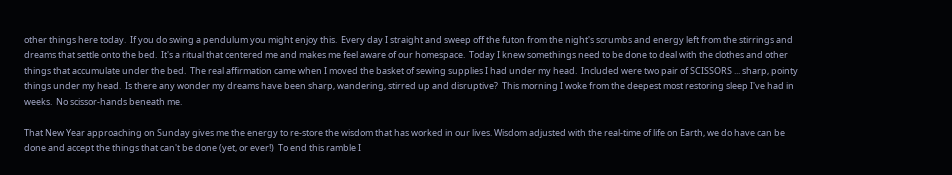other things here today.  If you do swing a pendulum you might enjoy this.  Every day I straight and sweep off the futon from the night's scrumbs and energy left from the stirrings and dreams that settle onto the bed.  It's a ritual that centered me and makes me feel aware of our homespace.  Today I knew somethings need to be done to deal with the clothes and other things that accumulate under the bed.  The real affirmation came when I moved the basket of sewing supplies I had under my head.  Included were two pair of SCISSORS ... sharp, pointy things under my head.  Is there any wonder my dreams have been sharp, wandering, stirred up and disruptive?  This morning I woke from the deepest most restoring sleep I've had in weeks.  No scissor-hands beneath me.

That New Year approaching on Sunday gives me the energy to re-store the wisdom that has worked in our lives. Wisdom adjusted with the real-time of life on Earth, we do have can be done and accept the things that can't be done (yet, or ever!)  To end this ramble I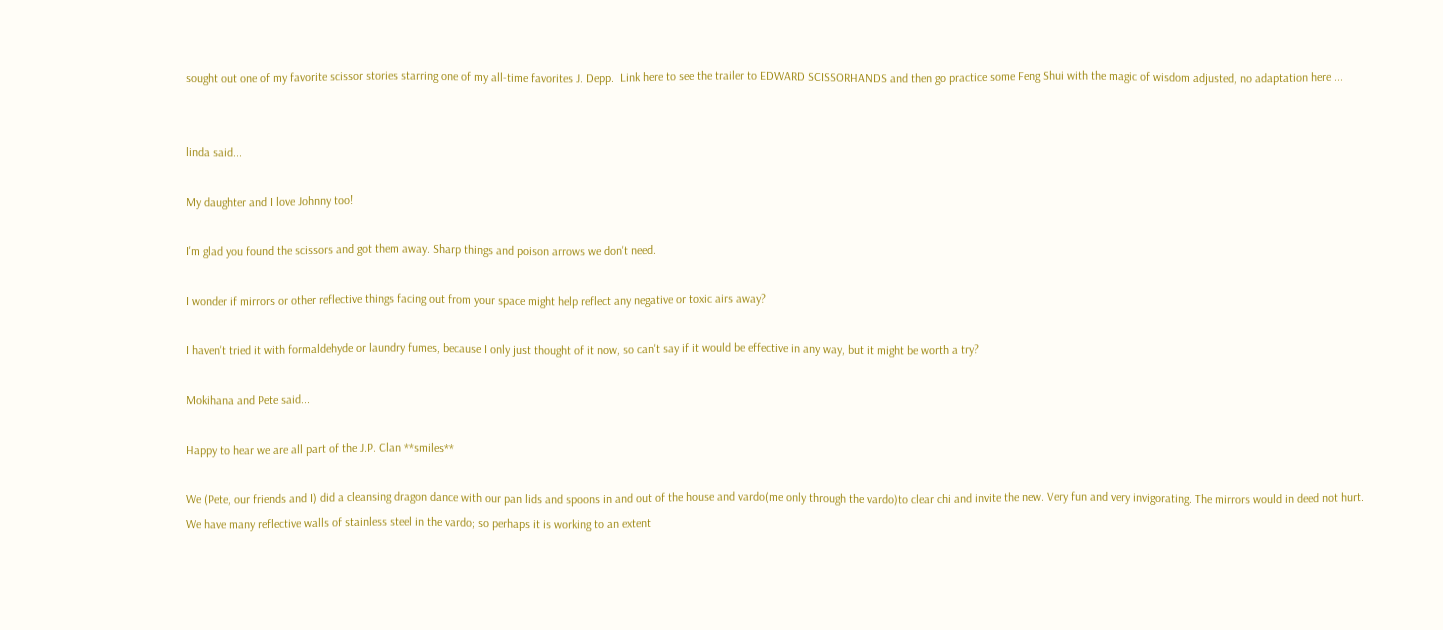sought out one of my favorite scissor stories starring one of my all-time favorites J. Depp.  Link here to see the trailer to EDWARD SCISSORHANDS and then go practice some Feng Shui with the magic of wisdom adjusted, no adaptation here ...


linda said...

My daughter and I love Johnny too!

I'm glad you found the scissors and got them away. Sharp things and poison arrows we don't need.

I wonder if mirrors or other reflective things facing out from your space might help reflect any negative or toxic airs away?

I haven't tried it with formaldehyde or laundry fumes, because I only just thought of it now, so can't say if it would be effective in any way, but it might be worth a try?

Mokihana and Pete said...

Happy to hear we are all part of the J.P. Clan **smiles**

We (Pete, our friends and I) did a cleansing dragon dance with our pan lids and spoons in and out of the house and vardo(me only through the vardo)to clear chi and invite the new. Very fun and very invigorating. The mirrors would in deed not hurt. We have many reflective walls of stainless steel in the vardo; so perhaps it is working to an extent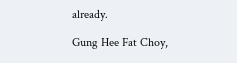already.

Gung Hee Fat Choy,